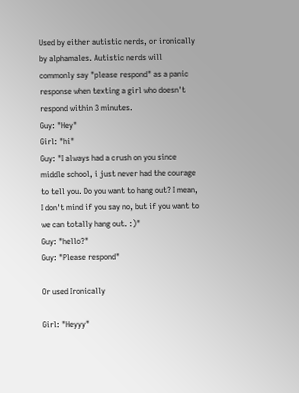Used by either autistic nerds, or ironically by alphamales. Autistic nerds will commonly say "please respond" as a panic response when texting a girl who doesn't respond within 3 minutes.
Guy: "Hey"
Girl: "hi"
Guy: "I always had a crush on you since middle school, i just never had the courage to tell you. Do you want to hang out? I mean, I don't mind if you say no, but if you want to we can totally hang out. :)"
Guy: "hello?"
Guy: "Please respond"

Or used Ironically

Girl: "Heyyy"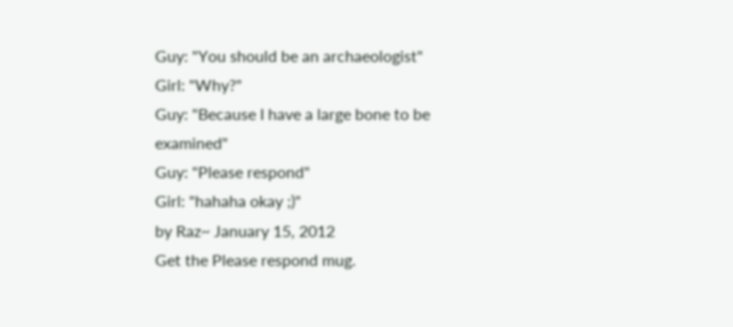Guy: "You should be an archaeologist"
Girl: "Why?"
Guy: "Because I have a large bone to be examined"
Guy: "Please respond"
Girl: "hahaha okay ;)"
by Raz~ January 15, 2012
Get the Please respond mug.